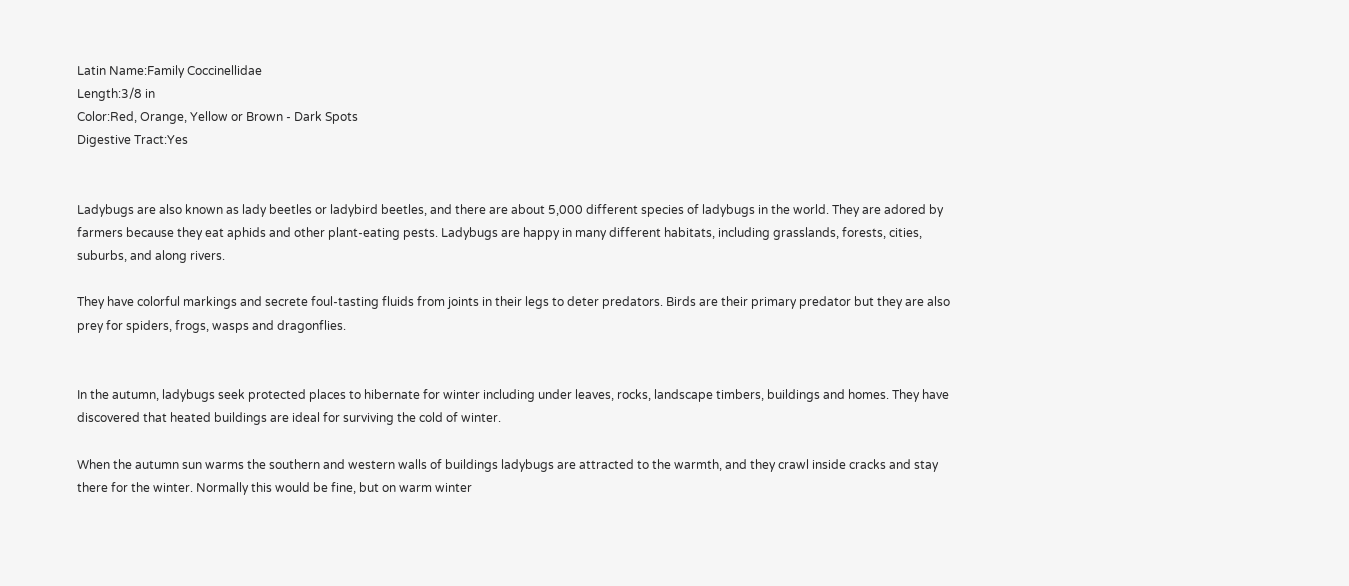Latin Name:Family Coccinellidae
Length:3/8 in
Color:Red, Orange, Yellow or Brown - Dark Spots
Digestive Tract:Yes


Ladybugs are also known as lady beetles or ladybird beetles, and there are about 5,000 different species of ladybugs in the world. They are adored by farmers because they eat aphids and other plant-eating pests. Ladybugs are happy in many different habitats, including grasslands, forests, cities, suburbs, and along rivers.

They have colorful markings and secrete foul-tasting fluids from joints in their legs to deter predators. Birds are their primary predator but they are also prey for spiders, frogs, wasps and dragonflies.


In the autumn, ladybugs seek protected places to hibernate for winter including under leaves, rocks, landscape timbers, buildings and homes. They have discovered that heated buildings are ideal for surviving the cold of winter.

When the autumn sun warms the southern and western walls of buildings ladybugs are attracted to the warmth, and they crawl inside cracks and stay there for the winter. Normally this would be fine, but on warm winter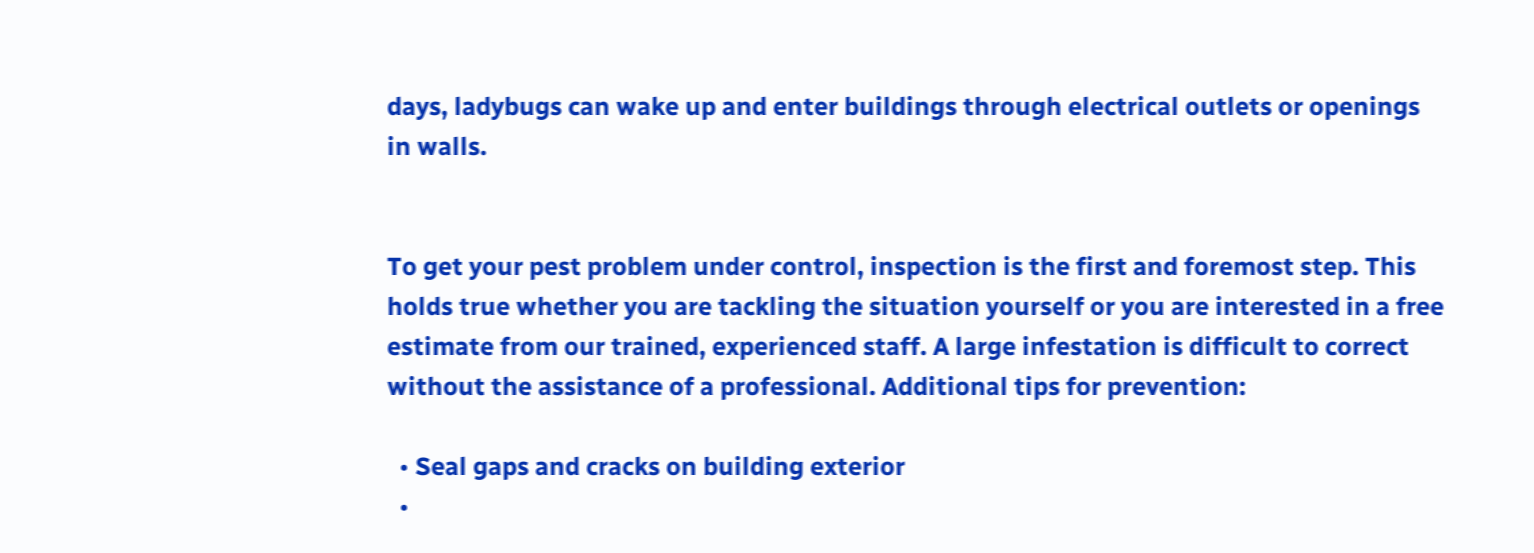days, ladybugs can wake up and enter buildings through electrical outlets or openings in walls.


To get your pest problem under control, inspection is the first and foremost step. This holds true whether you are tackling the situation yourself or you are interested in a free estimate from our trained, experienced staff. A large infestation is difficult to correct without the assistance of a professional. Additional tips for prevention:

  • Seal gaps and cracks on building exterior
  •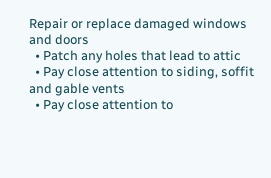Repair or replace damaged windows and doors
  • Patch any holes that lead to attic
  • Pay close attention to siding, soffit and gable vents
  • Pay close attention to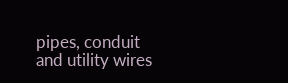pipes, conduit and utility wires